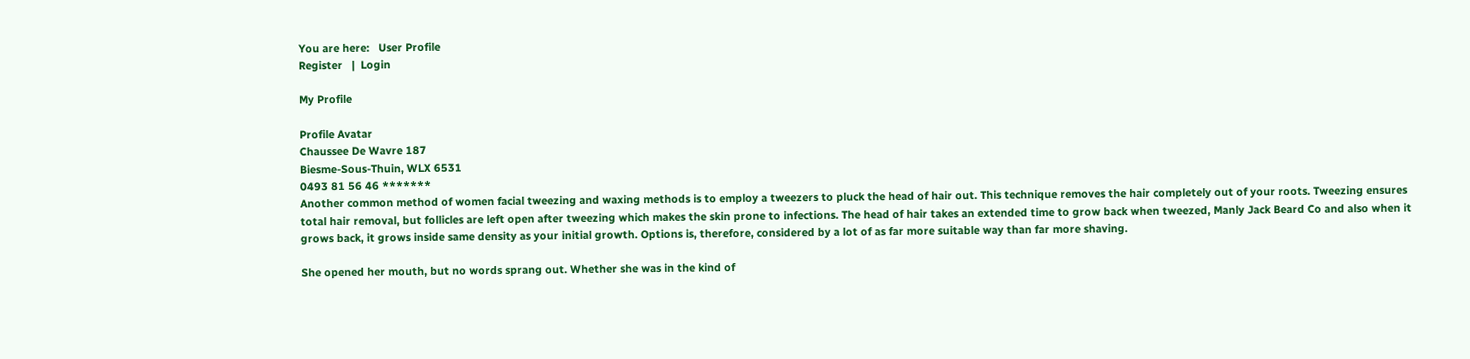You are here:   User Profile
Register   |  Login

My Profile

Profile Avatar
Chaussee De Wavre 187
Biesme-Sous-Thuin, WLX 6531
0493 81 56 46 *******
Another common method of women facial tweezing and waxing methods is to employ a tweezers to pluck the head of hair out. This technique removes the hair completely out of your roots. Tweezing ensures total hair removal, but follicles are left open after tweezing which makes the skin prone to infections. The head of hair takes an extended time to grow back when tweezed, Manly Jack Beard Co and also when it grows back, it grows inside same density as your initial growth. Options is, therefore, considered by a lot of as far more suitable way than far more shaving.

She opened her mouth, but no words sprang out. Whether she was in the kind of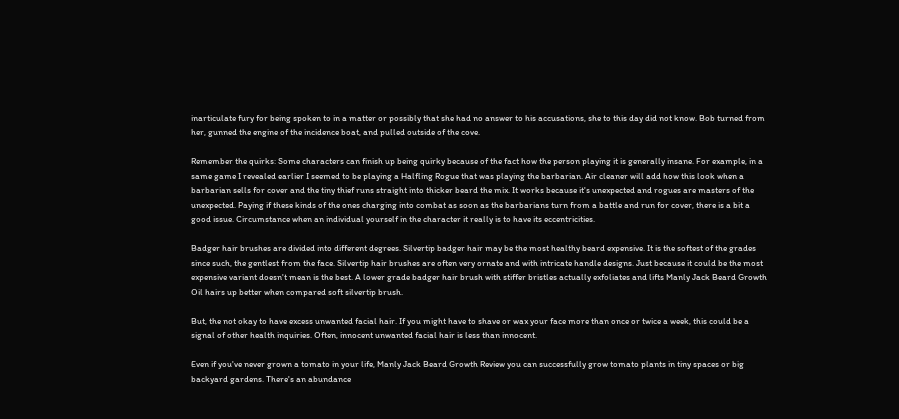inarticulate fury for being spoken to in a matter or possibly that she had no answer to his accusations, she to this day did not know. Bob turned from her, gunned the engine of the incidence boat, and pulled outside of the cove.

Remember the quirks: Some characters can finish up being quirky because of the fact how the person playing it is generally insane. For example, in a same game I revealed earlier I seemed to be playing a Halfling Rogue that was playing the barbarian. Air cleaner will add how this look when a barbarian sells for cover and the tiny thief runs straight into thicker beard the mix. It works because it's unexpected and rogues are masters of the unexpected. Paying if these kinds of the ones charging into combat as soon as the barbarians turn from a battle and run for cover, there is a bit a good issue. Circumstance when an individual yourself in the character it really is to have its eccentricities.

Badger hair brushes are divided into different degrees. Silvertip badger hair may be the most healthy beard expensive. It is the softest of the grades since such, the gentlest from the face. Silvertip hair brushes are often very ornate and with intricate handle designs. Just because it could be the most expensive variant doesn't mean is the best. A lower grade badger hair brush with stiffer bristles actually exfoliates and lifts Manly Jack Beard Growth Oil hairs up better when compared soft silvertip brush.

But, the not okay to have excess unwanted facial hair. If you might have to shave or wax your face more than once or twice a week, this could be a signal of other health inquiries. Often, innocent unwanted facial hair is less than innocent.

Even if you've never grown a tomato in your life, Manly Jack Beard Growth Review you can successfully grow tomato plants in tiny spaces or big backyard gardens. There's an abundance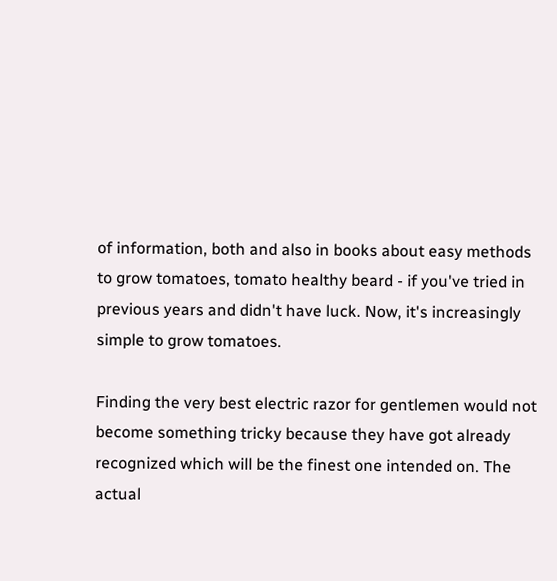of information, both and also in books about easy methods to grow tomatoes, tomato healthy beard - if you've tried in previous years and didn't have luck. Now, it's increasingly simple to grow tomatoes.

Finding the very best electric razor for gentlemen would not become something tricky because they have got already recognized which will be the finest one intended on. The actual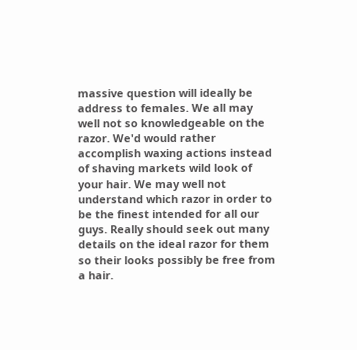massive question will ideally be address to females. We all may well not so knowledgeable on the razor. We'd would rather accomplish waxing actions instead of shaving markets wild look of your hair. We may well not understand which razor in order to be the finest intended for all our guys. Really should seek out many details on the ideal razor for them so their looks possibly be free from a hair.